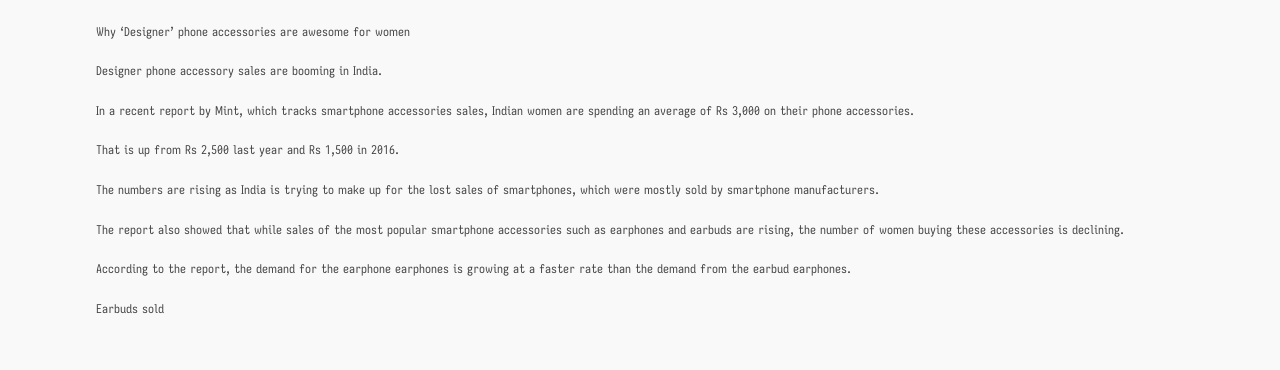Why ‘Designer’ phone accessories are awesome for women

Designer phone accessory sales are booming in India.

In a recent report by Mint, which tracks smartphone accessories sales, Indian women are spending an average of Rs 3,000 on their phone accessories.

That is up from Rs 2,500 last year and Rs 1,500 in 2016.

The numbers are rising as India is trying to make up for the lost sales of smartphones, which were mostly sold by smartphone manufacturers.

The report also showed that while sales of the most popular smartphone accessories such as earphones and earbuds are rising, the number of women buying these accessories is declining.

According to the report, the demand for the earphone earphones is growing at a faster rate than the demand from the earbud earphones.

Earbuds sold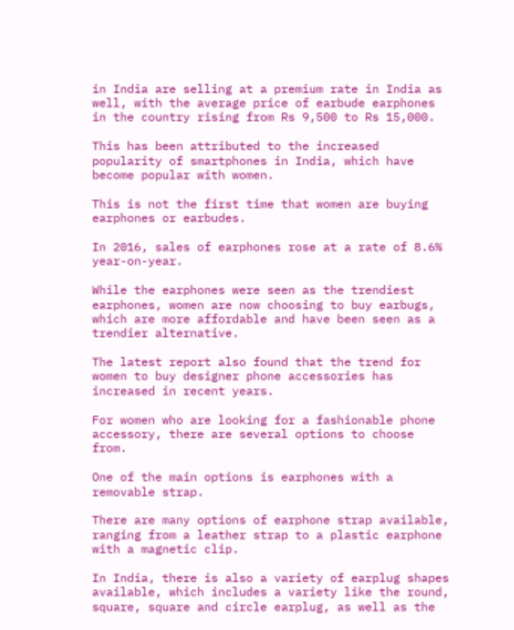in India are selling at a premium rate in India as well, with the average price of earbude earphones in the country rising from Rs 9,500 to Rs 15,000.

This has been attributed to the increased popularity of smartphones in India, which have become popular with women.

This is not the first time that women are buying earphones or earbudes.

In 2016, sales of earphones rose at a rate of 8.6% year-on-year.

While the earphones were seen as the trendiest earphones, women are now choosing to buy earbugs, which are more affordable and have been seen as a trendier alternative.

The latest report also found that the trend for women to buy designer phone accessories has increased in recent years.

For women who are looking for a fashionable phone accessory, there are several options to choose from.

One of the main options is earphones with a removable strap.

There are many options of earphone strap available, ranging from a leather strap to a plastic earphone with a magnetic clip.

In India, there is also a variety of earplug shapes available, which includes a variety like the round, square, square and circle earplug, as well as the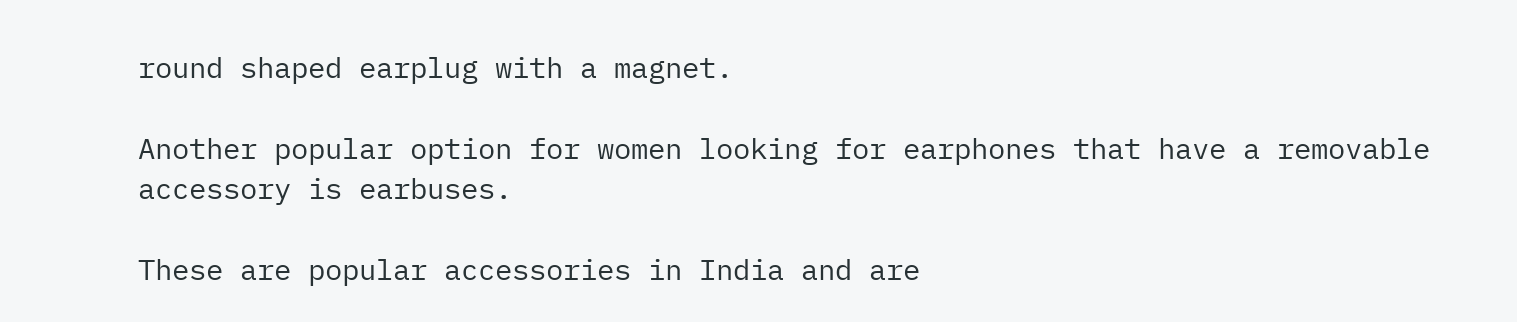round shaped earplug with a magnet.

Another popular option for women looking for earphones that have a removable accessory is earbuses.

These are popular accessories in India and are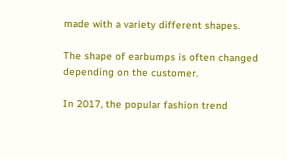made with a variety different shapes.

The shape of earbumps is often changed depending on the customer.

In 2017, the popular fashion trend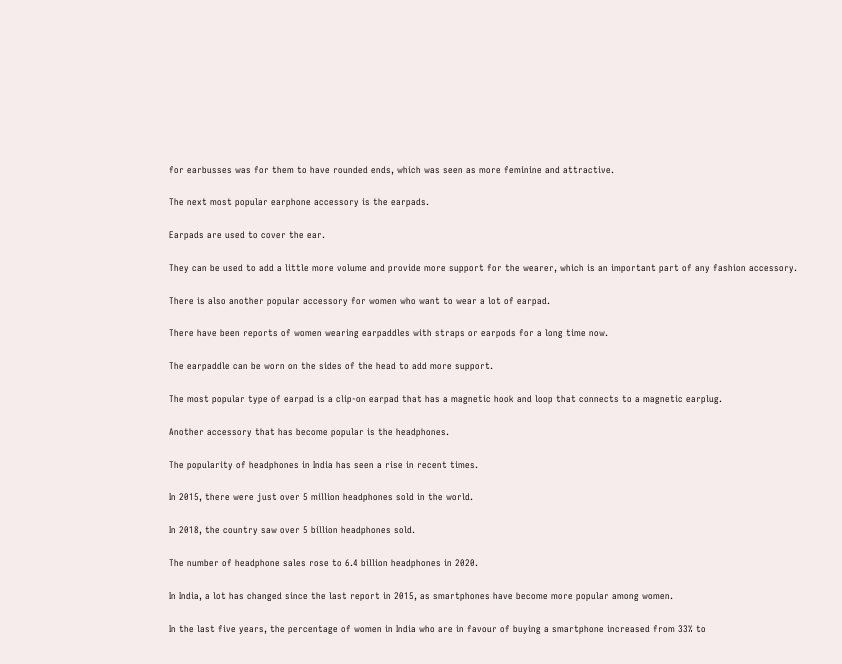for earbusses was for them to have rounded ends, which was seen as more feminine and attractive.

The next most popular earphone accessory is the earpads.

Earpads are used to cover the ear.

They can be used to add a little more volume and provide more support for the wearer, which is an important part of any fashion accessory.

There is also another popular accessory for women who want to wear a lot of earpad.

There have been reports of women wearing earpaddles with straps or earpods for a long time now.

The earpaddle can be worn on the sides of the head to add more support.

The most popular type of earpad is a clip-on earpad that has a magnetic hook and loop that connects to a magnetic earplug.

Another accessory that has become popular is the headphones.

The popularity of headphones in India has seen a rise in recent times.

In 2015, there were just over 5 million headphones sold in the world.

In 2018, the country saw over 5 billion headphones sold.

The number of headphone sales rose to 6.4 billion headphones in 2020.

In India, a lot has changed since the last report in 2015, as smartphones have become more popular among women.

In the last five years, the percentage of women in India who are in favour of buying a smartphone increased from 33% to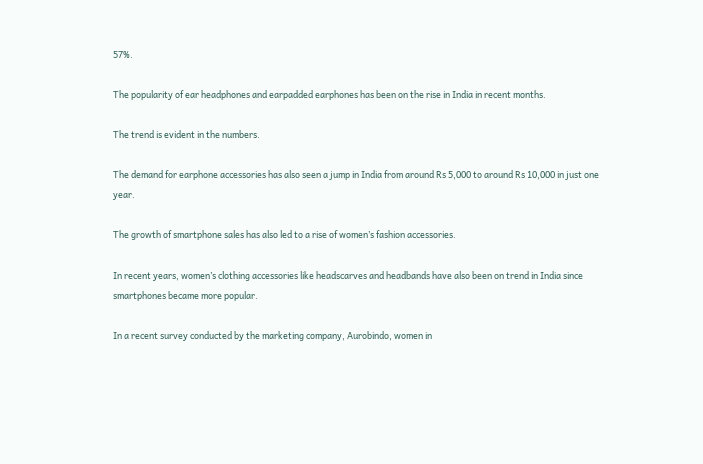57%.

The popularity of ear headphones and earpadded earphones has been on the rise in India in recent months.

The trend is evident in the numbers.

The demand for earphone accessories has also seen a jump in India from around Rs 5,000 to around Rs 10,000 in just one year.

The growth of smartphone sales has also led to a rise of women’s fashion accessories.

In recent years, women’s clothing accessories like headscarves and headbands have also been on trend in India since smartphones became more popular.

In a recent survey conducted by the marketing company, Aurobindo, women in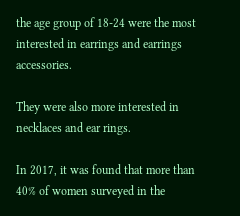the age group of 18-24 were the most interested in earrings and earrings accessories.

They were also more interested in necklaces and ear rings.

In 2017, it was found that more than 40% of women surveyed in the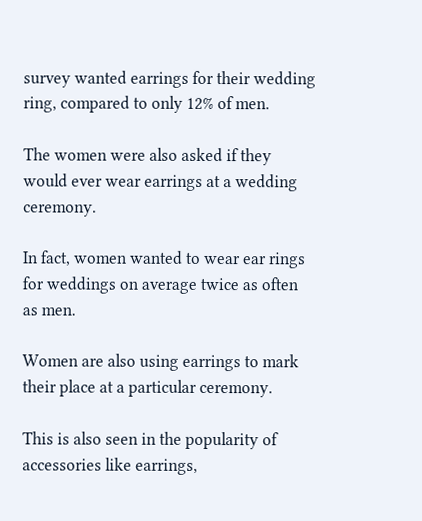survey wanted earrings for their wedding ring, compared to only 12% of men.

The women were also asked if they would ever wear earrings at a wedding ceremony.

In fact, women wanted to wear ear rings for weddings on average twice as often as men.

Women are also using earrings to mark their place at a particular ceremony.

This is also seen in the popularity of accessories like earrings,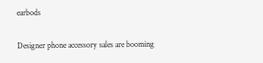earbods

Designer phone accessory sales are booming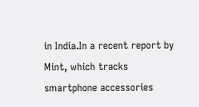in India.In a recent report by Mint, which tracks smartphone accessories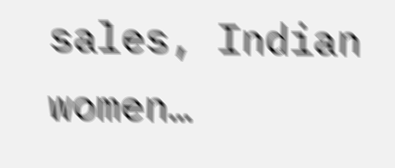sales, Indian women…